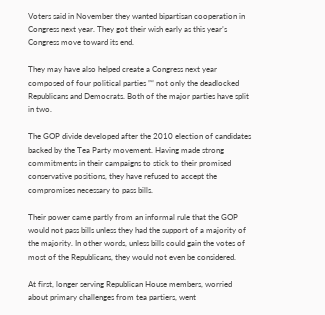Voters said in November they wanted bipartisan cooperation in Congress next year. They got their wish early as this year’s Congress move toward its end.

They may have also helped create a Congress next year composed of four political parties ”“ not only the deadlocked Republicans and Democrats. Both of the major parties have split in two.

The GOP divide developed after the 2010 election of candidates backed by the Tea Party movement. Having made strong commitments in their campaigns to stick to their promised conservative positions, they have refused to accept the compromises necessary to pass bills.

Their power came partly from an informal rule that the GOP would not pass bills unless they had the support of a majority of the majority. In other words, unless bills could gain the votes of most of the Republicans, they would not even be considered.

At first, longer serving Republican House members, worried about primary challenges from tea partiers, went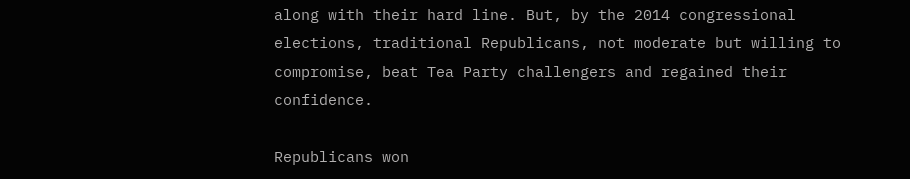along with their hard line. But, by the 2014 congressional elections, traditional Republicans, not moderate but willing to compromise, beat Tea Party challengers and regained their confidence.

Republicans won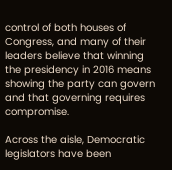control of both houses of Congress, and many of their leaders believe that winning the presidency in 2016 means showing the party can govern and that governing requires compromise.

Across the aisle, Democratic legislators have been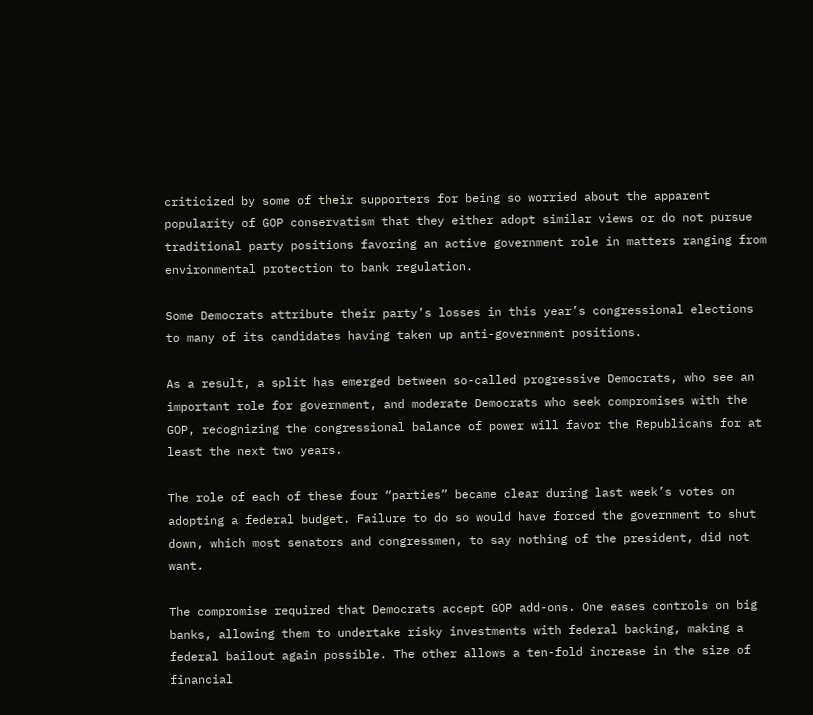criticized by some of their supporters for being so worried about the apparent popularity of GOP conservatism that they either adopt similar views or do not pursue traditional party positions favoring an active government role in matters ranging from environmental protection to bank regulation.

Some Democrats attribute their party’s losses in this year’s congressional elections to many of its candidates having taken up anti-government positions.

As a result, a split has emerged between so-called progressive Democrats, who see an important role for government, and moderate Democrats who seek compromises with the GOP, recognizing the congressional balance of power will favor the Republicans for at least the next two years.

The role of each of these four “parties” became clear during last week’s votes on adopting a federal budget. Failure to do so would have forced the government to shut down, which most senators and congressmen, to say nothing of the president, did not want.

The compromise required that Democrats accept GOP add-ons. One eases controls on big banks, allowing them to undertake risky investments with federal backing, making a federal bailout again possible. The other allows a ten-fold increase in the size of financial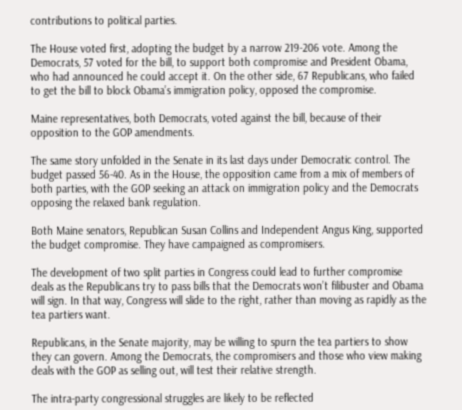contributions to political parties.

The House voted first, adopting the budget by a narrow 219-206 vote. Among the Democrats, 57 voted for the bill, to support both compromise and President Obama, who had announced he could accept it. On the other side, 67 Republicans, who failed to get the bill to block Obama’s immigration policy, opposed the compromise.

Maine representatives, both Democrats, voted against the bill, because of their opposition to the GOP amendments.

The same story unfolded in the Senate in its last days under Democratic control. The budget passed 56-40. As in the House, the opposition came from a mix of members of both parties, with the GOP seeking an attack on immigration policy and the Democrats opposing the relaxed bank regulation.

Both Maine senators, Republican Susan Collins and Independent Angus King, supported the budget compromise. They have campaigned as compromisers.

The development of two split parties in Congress could lead to further compromise deals as the Republicans try to pass bills that the Democrats won’t filibuster and Obama will sign. In that way, Congress will slide to the right, rather than moving as rapidly as the tea partiers want.

Republicans, in the Senate majority, may be willing to spurn the tea partiers to show they can govern. Among the Democrats, the compromisers and those who view making deals with the GOP as selling out, will test their relative strength.

The intra-party congressional struggles are likely to be reflected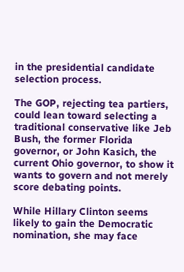in the presidential candidate selection process.

The GOP, rejecting tea partiers, could lean toward selecting a traditional conservative like Jeb Bush, the former Florida governor, or John Kasich, the current Ohio governor, to show it wants to govern and not merely score debating points.

While Hillary Clinton seems likely to gain the Democratic nomination, she may face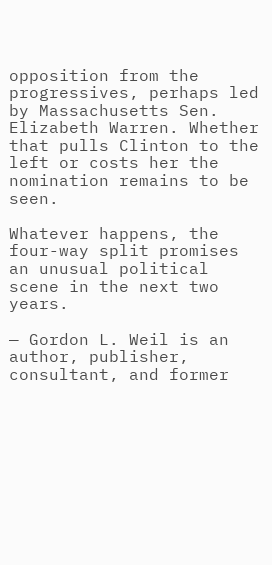opposition from the progressives, perhaps led by Massachusetts Sen. Elizabeth Warren. Whether that pulls Clinton to the left or costs her the nomination remains to be seen.

Whatever happens, the four-way split promises an unusual political scene in the next two years.

— Gordon L. Weil is an author, publisher, consultant, and former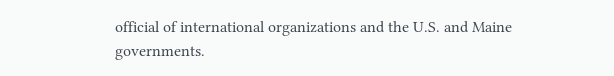official of international organizations and the U.S. and Maine governments.